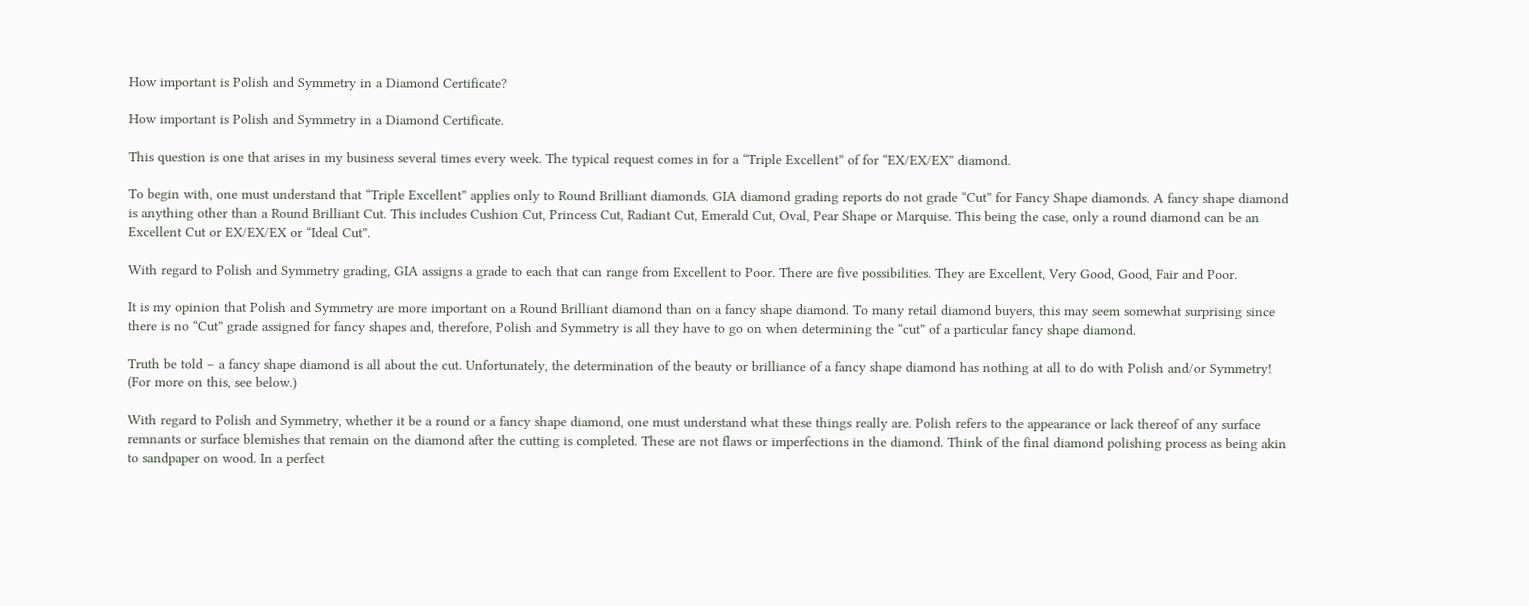How important is Polish and Symmetry in a Diamond Certificate?

How important is Polish and Symmetry in a Diamond Certificate.

This question is one that arises in my business several times every week. The typical request comes in for a “Triple Excellent” of for “EX/EX/EX” diamond.

To begin with, one must understand that “Triple Excellent” applies only to Round Brilliant diamonds. GIA diamond grading reports do not grade “Cut” for Fancy Shape diamonds. A fancy shape diamond is anything other than a Round Brilliant Cut. This includes Cushion Cut, Princess Cut, Radiant Cut, Emerald Cut, Oval, Pear Shape or Marquise. This being the case, only a round diamond can be an Excellent Cut or EX/EX/EX or “Ideal Cut”.

With regard to Polish and Symmetry grading, GIA assigns a grade to each that can range from Excellent to Poor. There are five possibilities. They are Excellent, Very Good, Good, Fair and Poor.

It is my opinion that Polish and Symmetry are more important on a Round Brilliant diamond than on a fancy shape diamond. To many retail diamond buyers, this may seem somewhat surprising since there is no “Cut” grade assigned for fancy shapes and, therefore, Polish and Symmetry is all they have to go on when determining the “cut” of a particular fancy shape diamond.

Truth be told – a fancy shape diamond is all about the cut. Unfortunately, the determination of the beauty or brilliance of a fancy shape diamond has nothing at all to do with Polish and/or Symmetry! (For more on this, see below.)

With regard to Polish and Symmetry, whether it be a round or a fancy shape diamond, one must understand what these things really are. Polish refers to the appearance or lack thereof of any surface remnants or surface blemishes that remain on the diamond after the cutting is completed. These are not flaws or imperfections in the diamond. Think of the final diamond polishing process as being akin to sandpaper on wood. In a perfect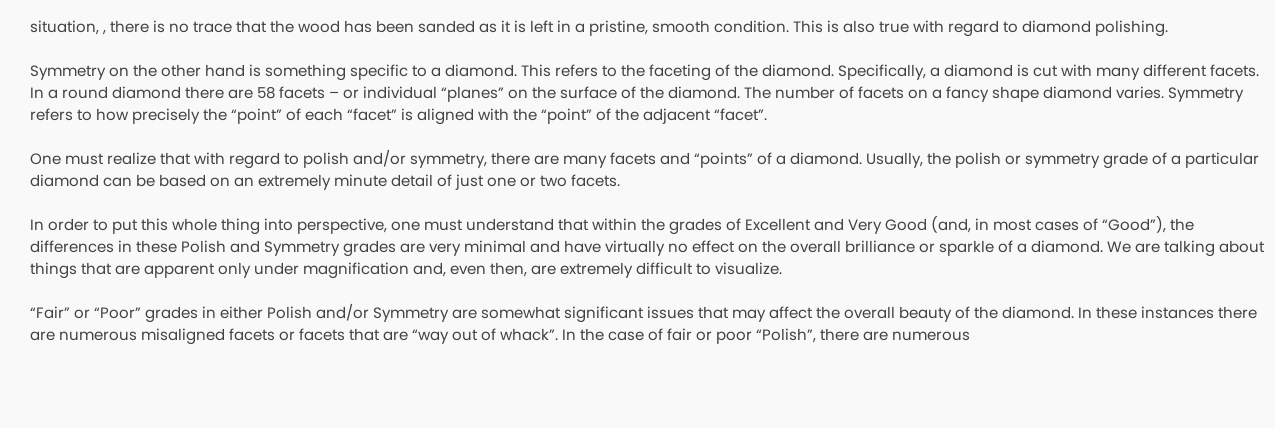situation, , there is no trace that the wood has been sanded as it is left in a pristine, smooth condition. This is also true with regard to diamond polishing.

Symmetry on the other hand is something specific to a diamond. This refers to the faceting of the diamond. Specifically, a diamond is cut with many different facets. In a round diamond there are 58 facets – or individual “planes” on the surface of the diamond. The number of facets on a fancy shape diamond varies. Symmetry refers to how precisely the “point” of each “facet” is aligned with the “point” of the adjacent “facet”.

One must realize that with regard to polish and/or symmetry, there are many facets and “points” of a diamond. Usually, the polish or symmetry grade of a particular diamond can be based on an extremely minute detail of just one or two facets.

In order to put this whole thing into perspective, one must understand that within the grades of Excellent and Very Good (and, in most cases of “Good”), the differences in these Polish and Symmetry grades are very minimal and have virtually no effect on the overall brilliance or sparkle of a diamond. We are talking about things that are apparent only under magnification and, even then, are extremely difficult to visualize.

“Fair” or “Poor” grades in either Polish and/or Symmetry are somewhat significant issues that may affect the overall beauty of the diamond. In these instances there are numerous misaligned facets or facets that are “way out of whack”. In the case of fair or poor “Polish”, there are numerous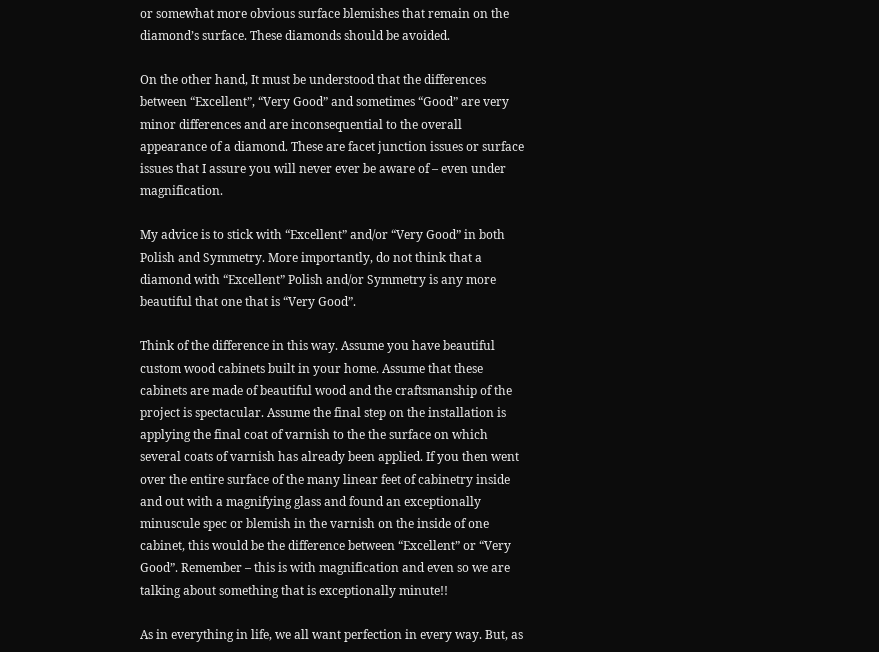or somewhat more obvious surface blemishes that remain on the diamond’s surface. These diamonds should be avoided.

On the other hand, It must be understood that the differences between “Excellent”, “Very Good” and sometimes “Good” are very minor differences and are inconsequential to the overall appearance of a diamond. These are facet junction issues or surface issues that I assure you will never ever be aware of – even under magnification.

My advice is to stick with “Excellent” and/or “Very Good” in both Polish and Symmetry. More importantly, do not think that a diamond with “Excellent” Polish and/or Symmetry is any more beautiful that one that is “Very Good”.

Think of the difference in this way. Assume you have beautiful custom wood cabinets built in your home. Assume that these cabinets are made of beautiful wood and the craftsmanship of the project is spectacular. Assume the final step on the installation is applying the final coat of varnish to the the surface on which several coats of varnish has already been applied. If you then went over the entire surface of the many linear feet of cabinetry inside and out with a magnifying glass and found an exceptionally minuscule spec or blemish in the varnish on the inside of one cabinet, this would be the difference between “Excellent” or “Very Good”. Remember – this is with magnification and even so we are talking about something that is exceptionally minute!!

As in everything in life, we all want perfection in every way. But, as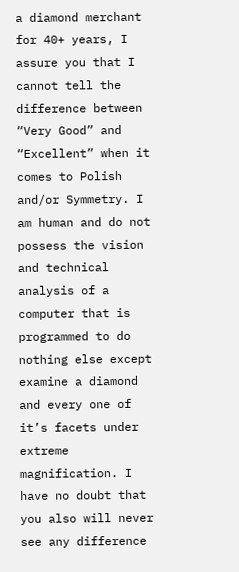a diamond merchant for 40+ years, I assure you that I cannot tell the difference between “Very Good” and “Excellent” when it comes to Polish and/or Symmetry. I am human and do not possess the vision and technical analysis of a computer that is programmed to do nothing else except examine a diamond and every one of it’s facets under extreme magnification. I have no doubt that you also will never see any difference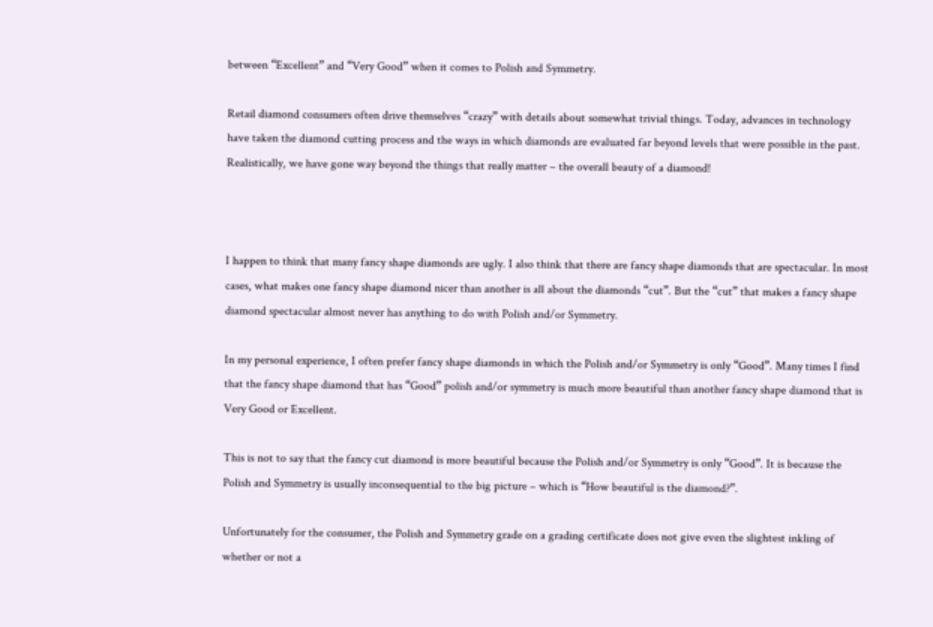between “Excellent” and “Very Good” when it comes to Polish and Symmetry.

Retail diamond consumers often drive themselves “crazy” with details about somewhat trivial things. Today, advances in technology have taken the diamond cutting process and the ways in which diamonds are evaluated far beyond levels that were possible in the past. Realistically, we have gone way beyond the things that really matter – the overall beauty of a diamond!



I happen to think that many fancy shape diamonds are ugly. I also think that there are fancy shape diamonds that are spectacular. In most cases, what makes one fancy shape diamond nicer than another is all about the diamonds “cut”. But the “cut” that makes a fancy shape diamond spectacular almost never has anything to do with Polish and/or Symmetry.

In my personal experience, I often prefer fancy shape diamonds in which the Polish and/or Symmetry is only “Good”. Many times I find that the fancy shape diamond that has “Good” polish and/or symmetry is much more beautiful than another fancy shape diamond that is Very Good or Excellent.

This is not to say that the fancy cut diamond is more beautiful because the Polish and/or Symmetry is only “Good”. It is because the Polish and Symmetry is usually inconsequential to the big picture – which is “How beautiful is the diamond?”.

Unfortunately for the consumer, the Polish and Symmetry grade on a grading certificate does not give even the slightest inkling of whether or not a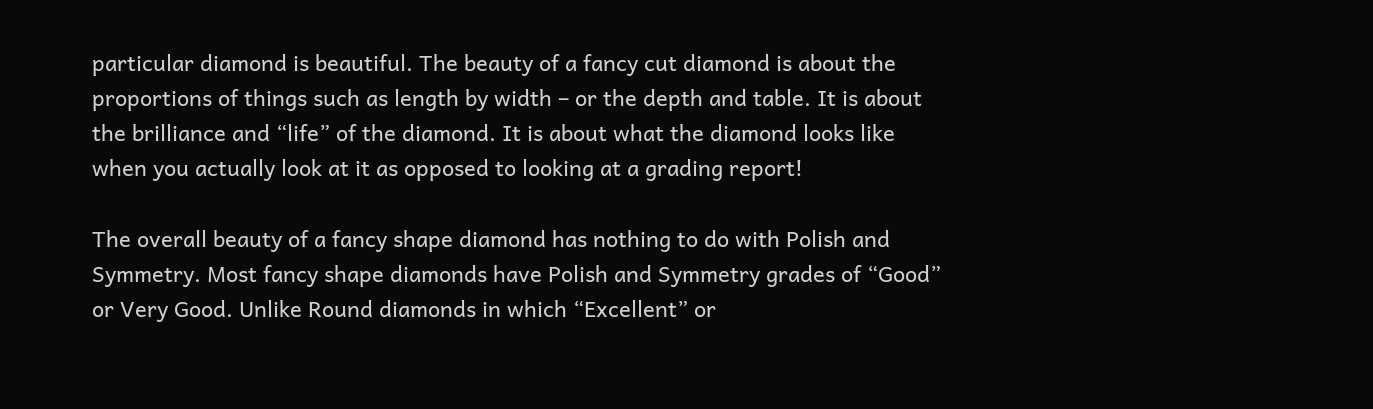particular diamond is beautiful. The beauty of a fancy cut diamond is about the proportions of things such as length by width – or the depth and table. It is about the brilliance and “life” of the diamond. It is about what the diamond looks like when you actually look at it as opposed to looking at a grading report!

The overall beauty of a fancy shape diamond has nothing to do with Polish and Symmetry. Most fancy shape diamonds have Polish and Symmetry grades of “Good” or Very Good. Unlike Round diamonds in which “Excellent” or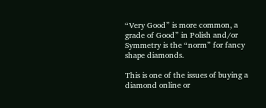“Very Good” is more common, a grade of Good” in Polish and/or Symmetry is the “norm” for fancy shape diamonds.

This is one of the issues of buying a diamond online or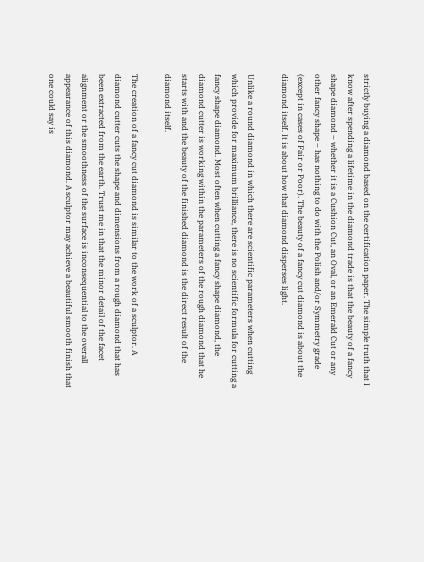strictly buying a diamond based on the certification paper. The simple truth that I know after spending a lifetime in the diamond trade is that the beauty of a fancy shape diamond – whether it is a Cushion Cut, an Oval, or an Emerald Cut or any other fancy shape – has nothing to do with the Polish and/or Symmetry grade (except in cases of Fair or Poor). The beauty of a fancy cut diamond is about the diamond itself. It is about how that diamond disperses light.

Unlike a round diamond in which there are scientific parameters when cutting which provide for maximum brilliance, there is no scientific formula for cutting a fancy shape diamond. Most often when cutting a fancy shape diamond, the diamond cutter is working within the parameters of the rough diamond that he starts with and the beauty of the finished diamond is the direct result of the diamond itself.

The creation of a fancy cut diamond is similar to the work of a sculptor. A diamond cutter cuts the shape and dimensions from a rough diamond that has been extracted from the earth. Trust me in that the minor detail of the facet alignment or the smoothness of the surface is inconsequential to the overall appearance of this diamond. A sculptor may achieve a beautiful smooth finish that one could say is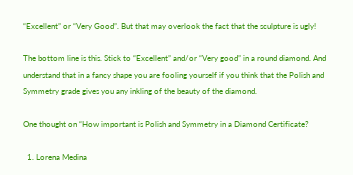“Excellent” or “Very Good”. But that may overlook the fact that the sculpture is ugly!

The bottom line is this. Stick to “Excellent” and/or “Very good” in a round diamond. And understand that in a fancy shape you are fooling yourself if you think that the Polish and Symmetry grade gives you any inkling of the beauty of the diamond.

One thought on “How important is Polish and Symmetry in a Diamond Certificate?

  1. Lorena Medina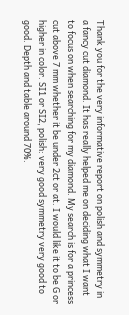Thank you for the very informative report on polish and symmetry in a fancy cut diamond. It has really helped me on deciding what I want to focus on when searching for my diamond. My search is for a princess cut above 7 mm whether it be under 2ct or at. I would like it to be G or higher in color. SI1 or SI2, polish: very good symmetry very good to good. Depth and table around 70%.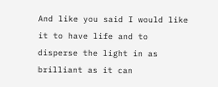And like you said I would like it to have life and to disperse the light in as brilliant as it can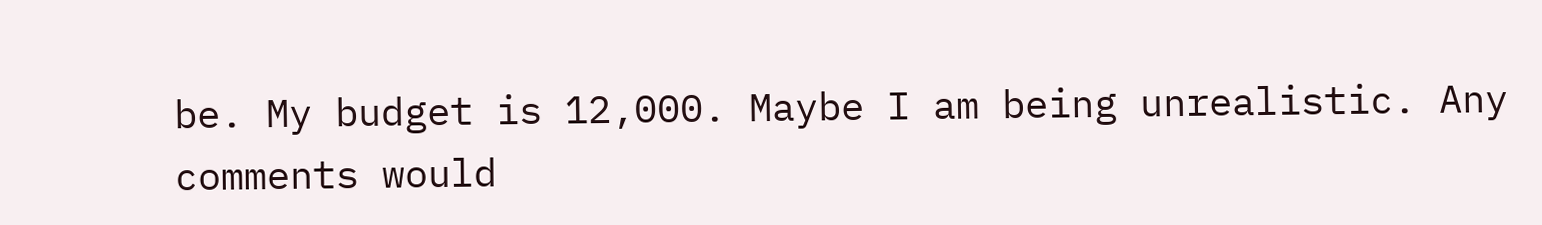be. My budget is 12,000. Maybe I am being unrealistic. Any comments would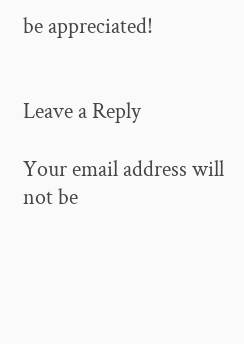be appreciated!


Leave a Reply

Your email address will not be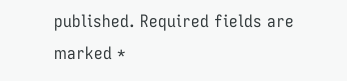published. Required fields are marked *